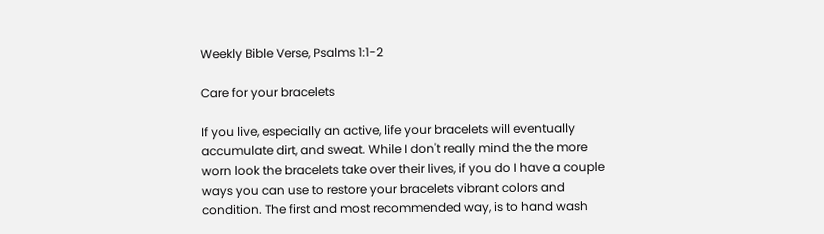Weekly Bible Verse, Psalms 1:1-2

Care for your bracelets

If you live, especially an active, life your bracelets will eventually accumulate dirt, and sweat. While I don't really mind the the more worn look the bracelets take over their lives, if you do I have a couple ways you can use to restore your bracelets vibrant colors and condition. The first and most recommended way, is to hand wash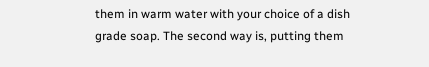them in warm water with your choice of a dish grade soap. The second way is, putting them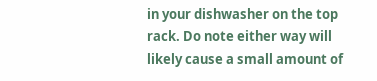in your dishwasher on the top rack. Do note either way will likely cause a small amount of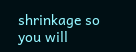shrinkage so you will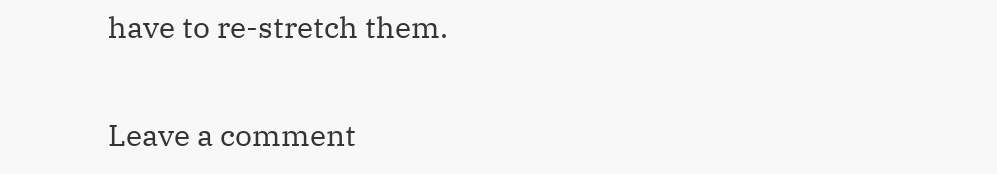have to re-stretch them.

Leave a comment